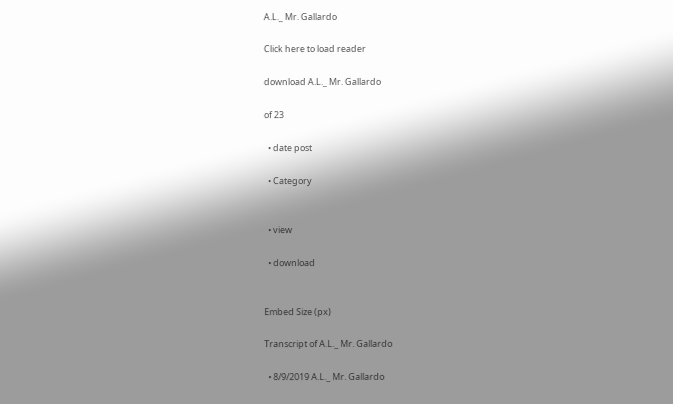A.L._ Mr. Gallardo

Click here to load reader

download A.L._ Mr. Gallardo

of 23

  • date post

  • Category


  • view

  • download


Embed Size (px)

Transcript of A.L._ Mr. Gallardo

  • 8/9/2019 A.L._ Mr. Gallardo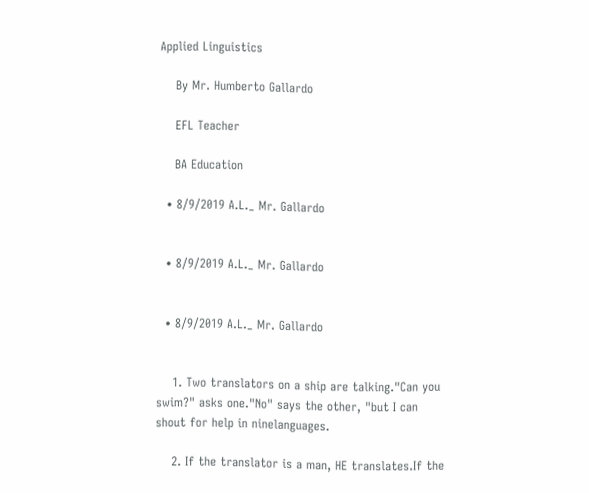Applied Linguistics

    By Mr. Humberto Gallardo

    EFL Teacher

    BA Education

  • 8/9/2019 A.L._ Mr. Gallardo


  • 8/9/2019 A.L._ Mr. Gallardo


  • 8/9/2019 A.L._ Mr. Gallardo


    1. Two translators on a ship are talking."Can you swim?" asks one."No" says the other, "but I can shout for help in ninelanguages.

    2. If the translator is a man, HE translates.If the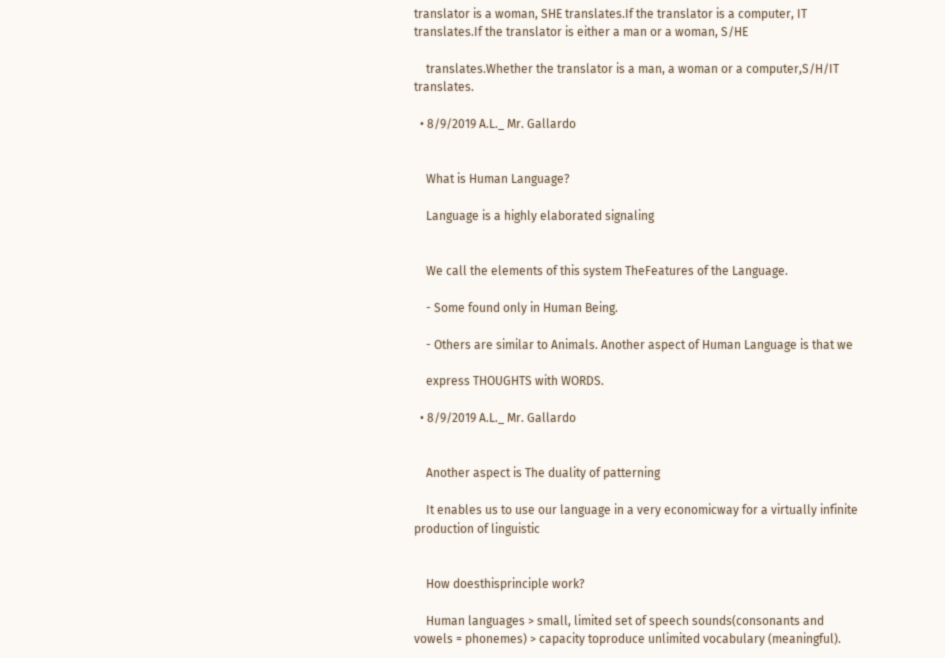translator is a woman, SHE translates.If the translator is a computer, IT translates.If the translator is either a man or a woman, S/HE

    translates.Whether the translator is a man, a woman or a computer,S/H/IT translates.

  • 8/9/2019 A.L._ Mr. Gallardo


    What is Human Language?

    Language is a highly elaborated signaling


    We call the elements of this system TheFeatures of the Language.

    - Some found only in Human Being.

    - Others are similar to Animals. Another aspect of Human Language is that we

    express THOUGHTS with WORDS.

  • 8/9/2019 A.L._ Mr. Gallardo


    Another aspect is The duality of patterning

    It enables us to use our language in a very economicway for a virtually infinite production of linguistic


    How doesthisprinciple work?

    Human languages > small, limited set of speech sounds(consonants and vowels = phonemes) > capacity toproduce unlimited vocabulary (meaningful).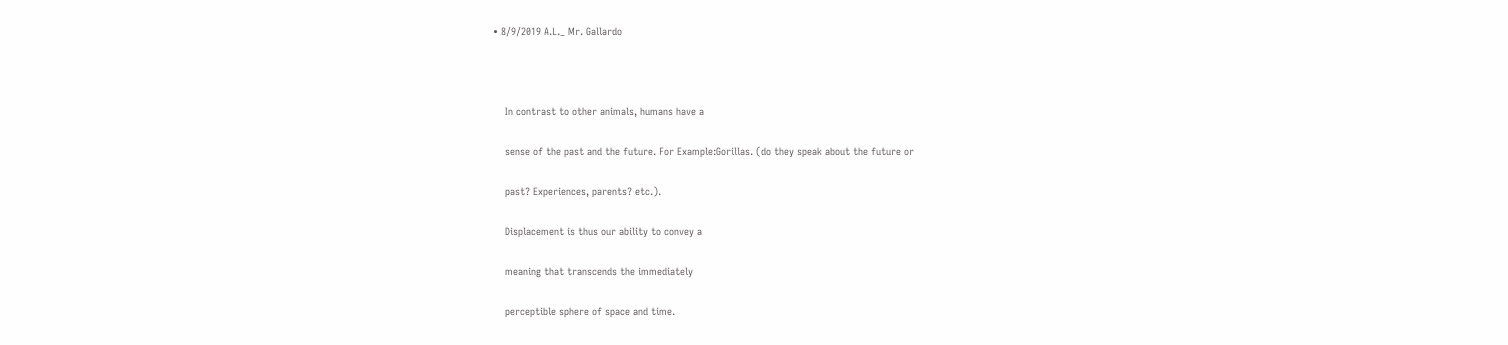• 8/9/2019 A.L._ Mr. Gallardo



    In contrast to other animals, humans have a

    sense of the past and the future. For Example:Gorillas. (do they speak about the future or

    past? Experiences, parents? etc.).

    Displacement is thus our ability to convey a

    meaning that transcends the immediately

    perceptible sphere of space and time.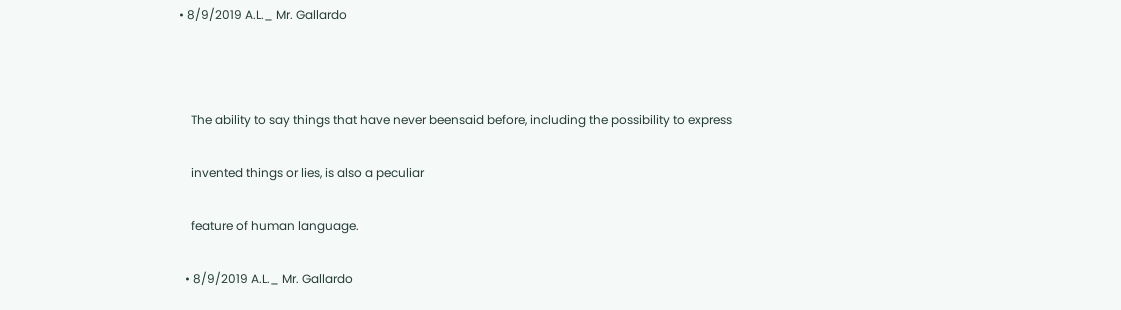• 8/9/2019 A.L._ Mr. Gallardo



    The ability to say things that have never beensaid before, including the possibility to express

    invented things or lies, is also a peculiar

    feature of human language.

  • 8/9/2019 A.L._ Mr. Gallardo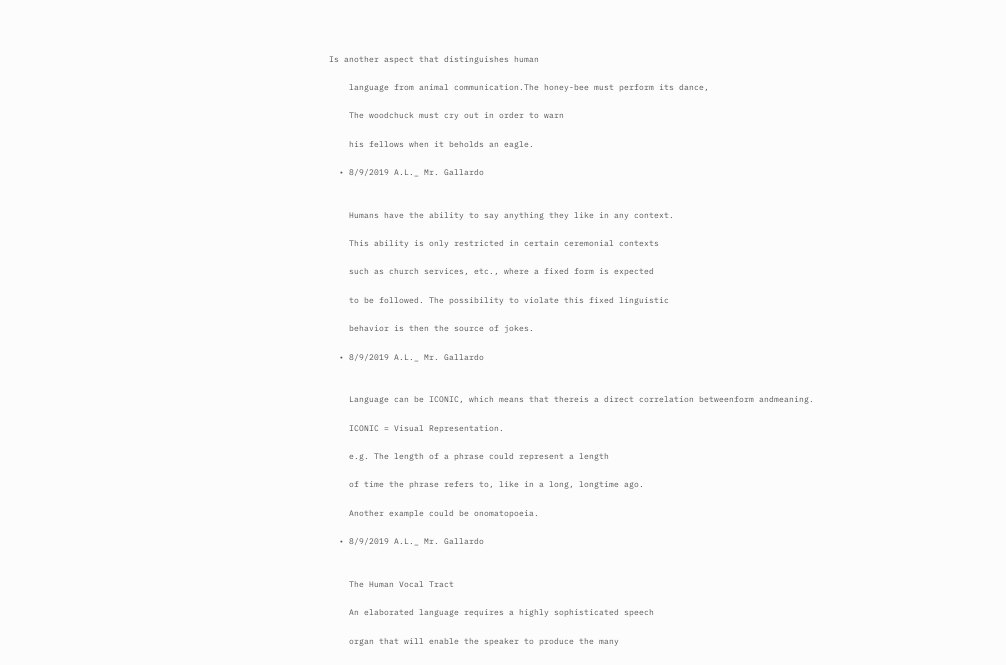Is another aspect that distinguishes human

    language from animal communication.The honey-bee must perform its dance,

    The woodchuck must cry out in order to warn

    his fellows when it beholds an eagle.

  • 8/9/2019 A.L._ Mr. Gallardo


    Humans have the ability to say anything they like in any context.

    This ability is only restricted in certain ceremonial contexts

    such as church services, etc., where a fixed form is expected

    to be followed. The possibility to violate this fixed linguistic

    behavior is then the source of jokes.

  • 8/9/2019 A.L._ Mr. Gallardo


    Language can be ICONIC, which means that thereis a direct correlation betweenform andmeaning.

    ICONIC = Visual Representation.

    e.g. The length of a phrase could represent a length

    of time the phrase refers to, like in a long, longtime ago.

    Another example could be onomatopoeia.

  • 8/9/2019 A.L._ Mr. Gallardo


    The Human Vocal Tract

    An elaborated language requires a highly sophisticated speech

    organ that will enable the speaker to produce the many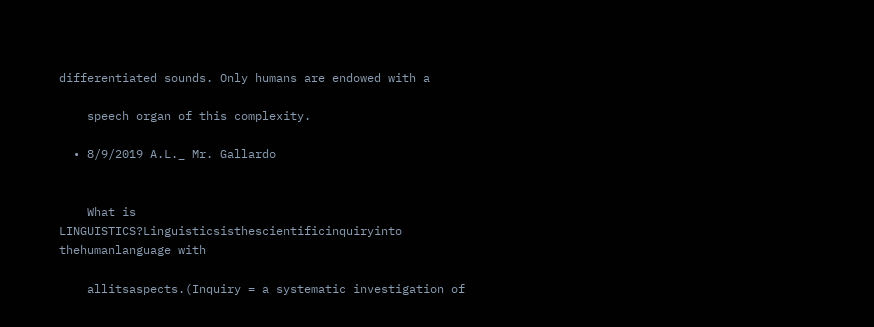differentiated sounds. Only humans are endowed with a

    speech organ of this complexity.

  • 8/9/2019 A.L._ Mr. Gallardo


    What is LINGUISTICS?Linguisticsisthescientificinquiryinto thehumanlanguage with

    allitsaspects.(Inquiry = a systematic investigation of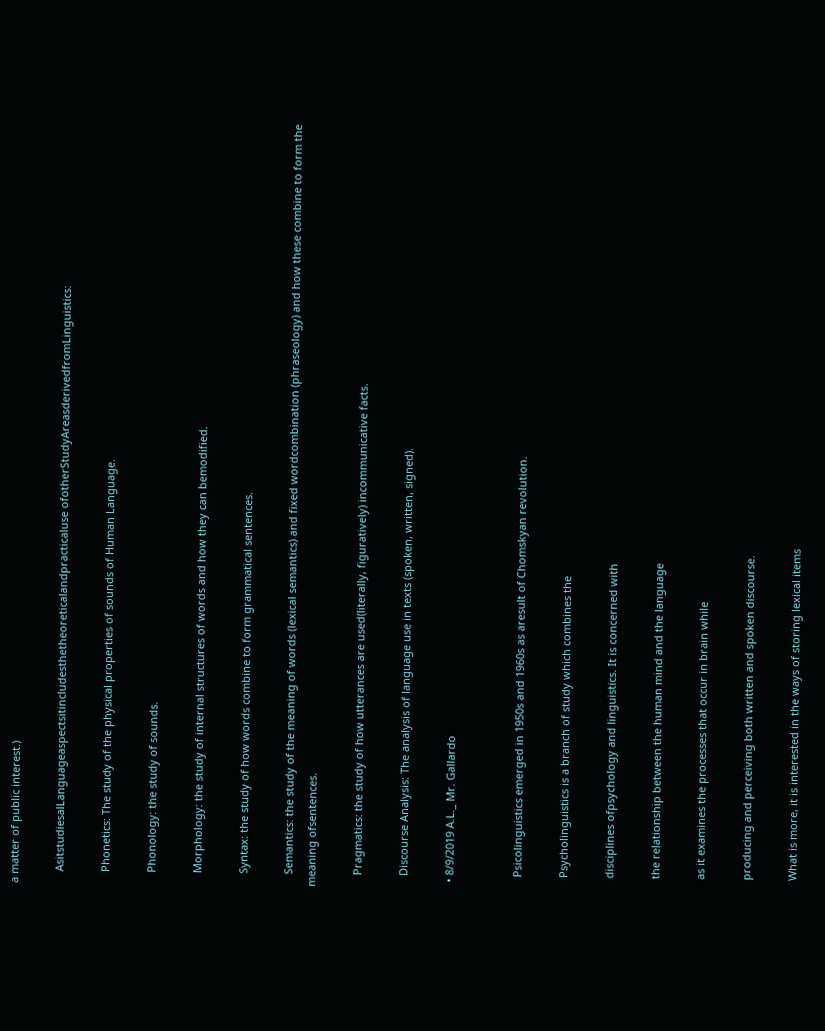a matter of public interest.)

    AsitstudiesalLanguageaspectsitincludesthetheoreticalandpracticaluse ofotherStudyAreasderivedfromLinguistics:

    Phonetics: The study of the physical properties of sounds of Human Language.

    Phonology: the study of sounds.

    Morphology: the study of internal structures of words and how they can bemodified.

    Syntax: the study of how words combine to form grammatical sentences.

    Semantics: the study of the meaning of words (lexical semantics) and fixed wordcombination (phraseology) and how these combine to form the meaning ofsentences.

    Pragmatics: the study of how utterances are used(literally, figuratively) incommunicative facts.

    Discourse Analysis: The analysis of language use in texts (spoken, written, signed).

  • 8/9/2019 A.L._ Mr. Gallardo


    Psicolinguistics emerged in 1950s and 1960s as aresult of Chomskyan revolution.

    Psycholinguistics is a branch of study which combines the

    disciplines ofpsychology and linguistics. It is concerned with

    the relationship between the human mind and the language

    as it examines the processes that occur in brain while

    producing and perceiving both written and spoken discourse.

    What is more, it is interested in the ways of storing lexical items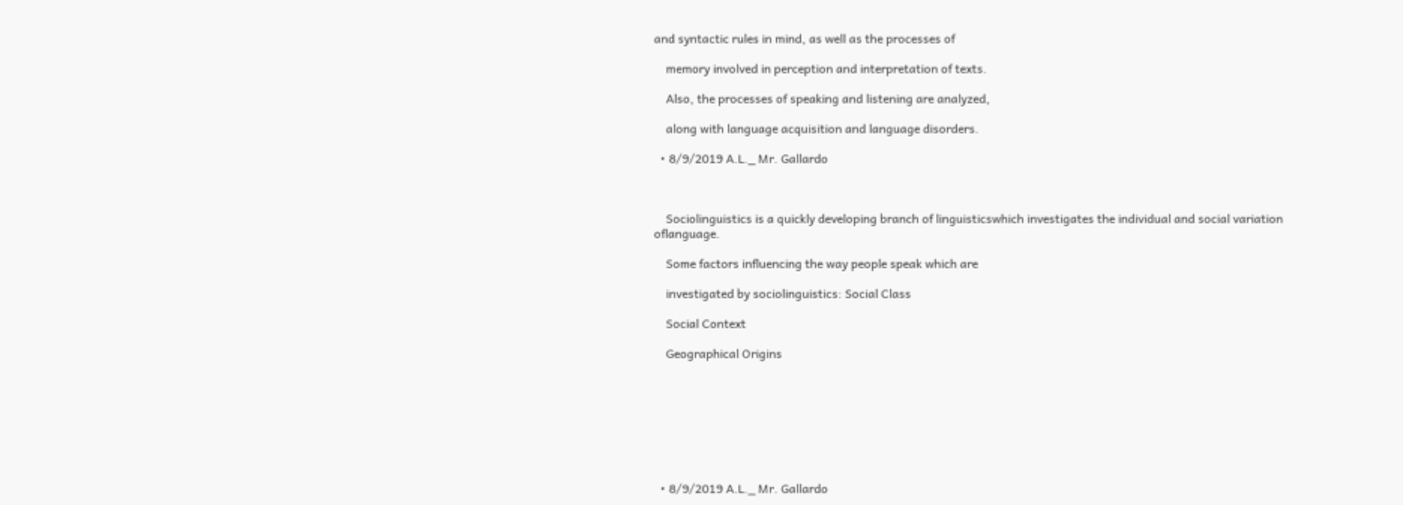and syntactic rules in mind, as well as the processes of

    memory involved in perception and interpretation of texts.

    Also, the processes of speaking and listening are analyzed,

    along with language acquisition and language disorders.

  • 8/9/2019 A.L._ Mr. Gallardo



    Sociolinguistics is a quickly developing branch of linguisticswhich investigates the individual and social variation oflanguage.

    Some factors influencing the way people speak which are

    investigated by sociolinguistics: Social Class

    Social Context

    Geographical Origins








  • 8/9/2019 A.L._ Mr. Gallardo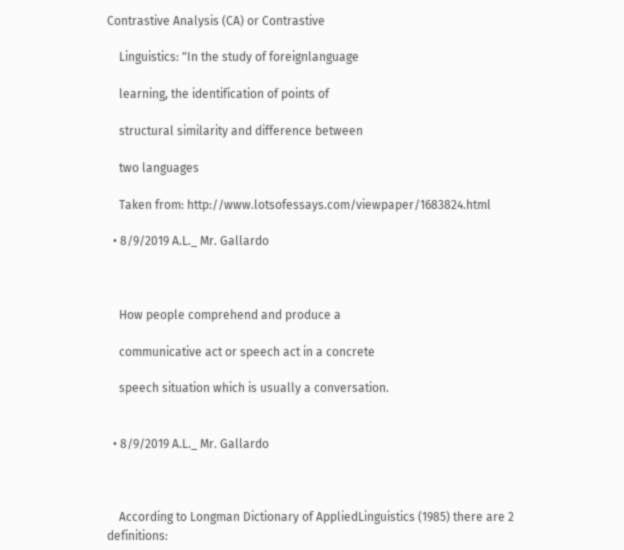Contrastive Analysis (CA) or Contrastive

    Linguistics: "In the study of foreignlanguage

    learning, the identification of points of

    structural similarity and difference between

    two languages

    Taken from: http://www.lotsofessays.com/viewpaper/1683824.html

  • 8/9/2019 A.L._ Mr. Gallardo



    How people comprehend and produce a

    communicative act or speech act in a concrete

    speech situation which is usually a conversation.


  • 8/9/2019 A.L._ Mr. Gallardo



    According to Longman Dictionary of AppliedLinguistics (1985) there are 2 definitions: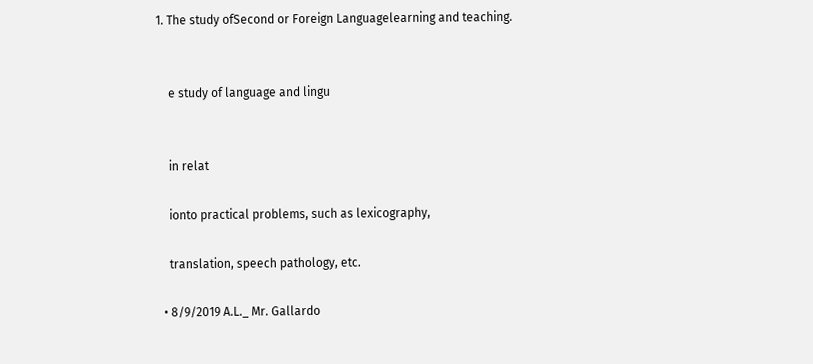1. The study ofSecond or Foreign Languagelearning and teaching.


    e study of language and lingu


    in relat

    ionto practical problems, such as lexicography,

    translation, speech pathology, etc.

  • 8/9/2019 A.L._ Mr. Gallardo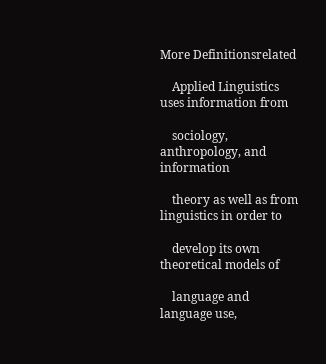More Definitionsrelated

    Applied Linguistics uses information from

    sociology, anthropology, and information

    theory as well as from linguistics in order to

    develop its own theoretical models of

    language and language use,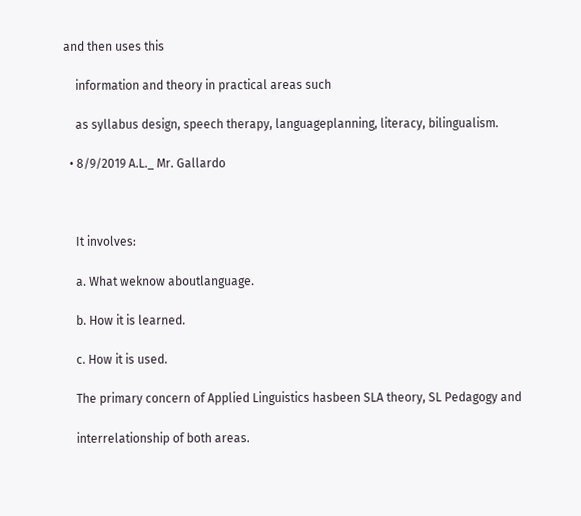and then uses this

    information and theory in practical areas such

    as syllabus design, speech therapy, languageplanning, literacy, bilingualism.

  • 8/9/2019 A.L._ Mr. Gallardo



    It involves:

    a. What weknow aboutlanguage.

    b. How it is learned.

    c. How it is used.

    The primary concern of Applied Linguistics hasbeen SLA theory, SL Pedagogy and

    interrelationship of both areas.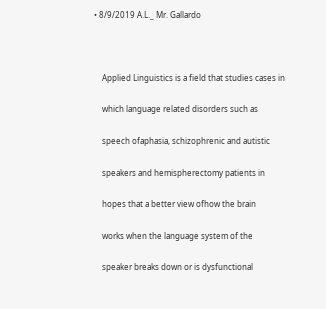• 8/9/2019 A.L._ Mr. Gallardo



    Applied Linguistics is a field that studies cases in

    which language related disorders such as

    speech ofaphasia, schizophrenic and autistic

    speakers and hemispherectomy patients in

    hopes that a better view ofhow the brain

    works when the language system of the

    speaker breaks down or is dysfunctional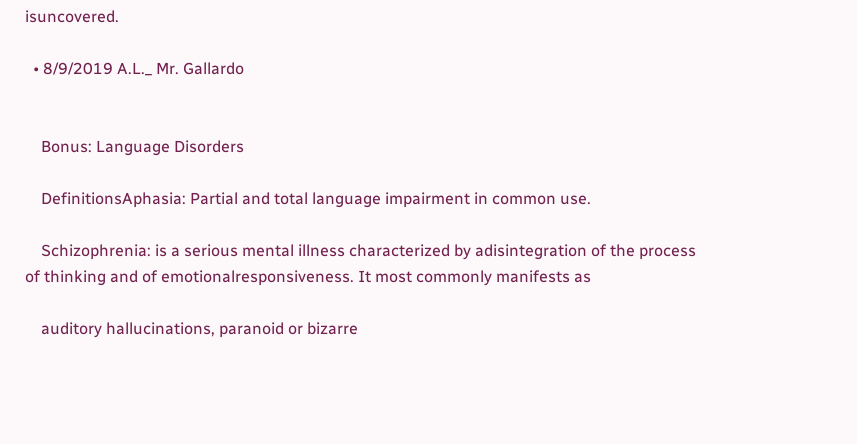isuncovered.

  • 8/9/2019 A.L._ Mr. Gallardo


    Bonus: Language Disorders

    DefinitionsAphasia: Partial and total language impairment in common use.

    Schizophrenia: is a serious mental illness characterized by adisintegration of the process of thinking and of emotionalresponsiveness. It most commonly manifests as

    auditory hallucinations, paranoid or bizarre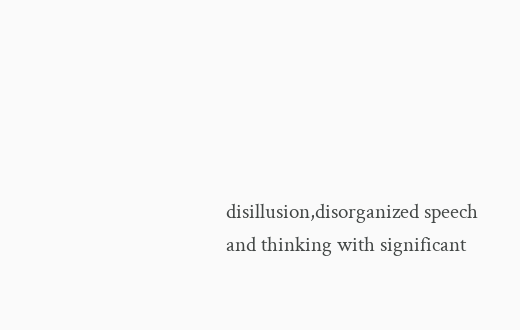disillusion,disorganized speech and thinking with significant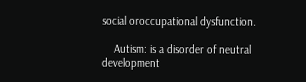social oroccupational dysfunction.

    Autism: is a disorder of neutral development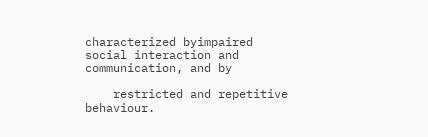characterized byimpaired social interaction and communication, and by

    restricted and repetitive behaviour.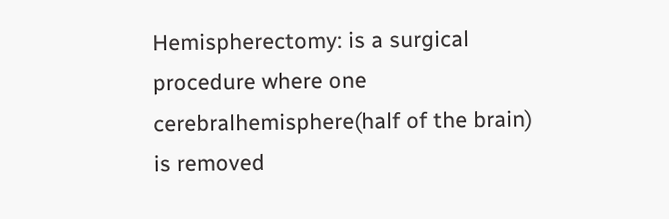Hemispherectomy: is a surgical procedure where one cerebralhemisphere(half of the brain) is removed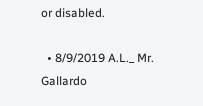or disabled.

  • 8/9/2019 A.L._ Mr. Gallardo